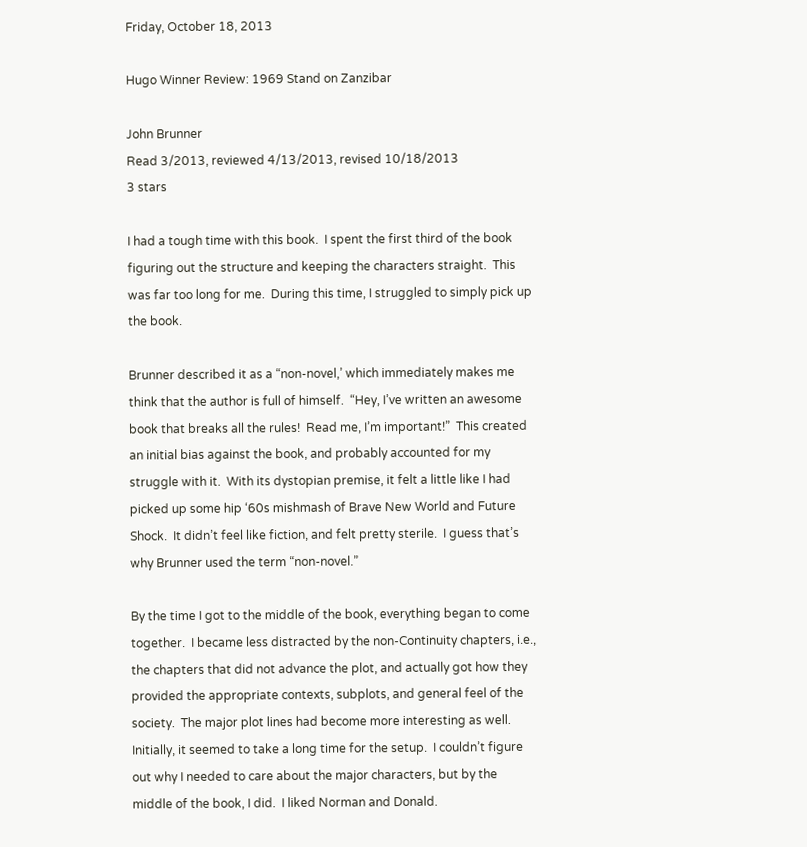Friday, October 18, 2013

Hugo Winner Review: 1969 Stand on Zanzibar

John Brunner
Read 3/2013, reviewed 4/13/2013, revised 10/18/2013
3 stars

I had a tough time with this book.  I spent the first third of the book figuring out the structure and keeping the characters straight.  This was far too long for me.  During this time, I struggled to simply pick up the book.

Brunner described it as a “non-novel,’ which immediately makes me think that the author is full of himself.  “Hey, I’ve written an awesome book that breaks all the rules!  Read me, I’m important!”  This created an initial bias against the book, and probably accounted for my struggle with it.  With its dystopian premise, it felt a little like I had picked up some hip ‘60s mishmash of Brave New World and Future Shock.  It didn’t feel like fiction, and felt pretty sterile.  I guess that’s why Brunner used the term “non-novel.”

By the time I got to the middle of the book, everything began to come together.  I became less distracted by the non-Continuity chapters, i.e., the chapters that did not advance the plot, and actually got how they provided the appropriate contexts, subplots, and general feel of the society.  The major plot lines had become more interesting as well.  Initially, it seemed to take a long time for the setup.  I couldn’t figure out why I needed to care about the major characters, but by the middle of the book, I did.  I liked Norman and Donald.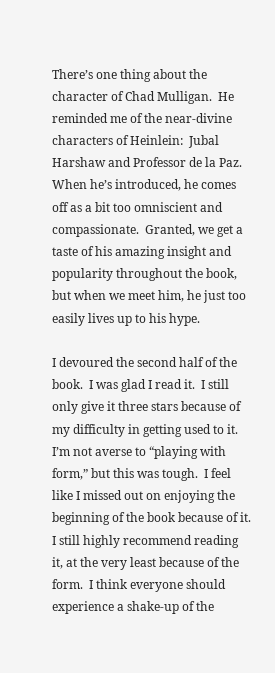There’s one thing about the character of Chad Mulligan.  He reminded me of the near-divine characters of Heinlein:  Jubal Harshaw and Professor de la Paz.  When he’s introduced, he comes off as a bit too omniscient and compassionate.  Granted, we get a taste of his amazing insight and popularity throughout the book, but when we meet him, he just too easily lives up to his hype.

I devoured the second half of the book.  I was glad I read it.  I still only give it three stars because of my difficulty in getting used to it.  I’m not averse to “playing with form,” but this was tough.  I feel like I missed out on enjoying the beginning of the book because of it.  I still highly recommend reading it, at the very least because of the form.  I think everyone should experience a shake-up of the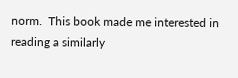norm.  This book made me interested in reading a similarly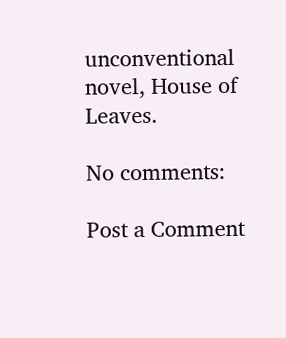unconventional novel, House of Leaves.

No comments:

Post a Comment